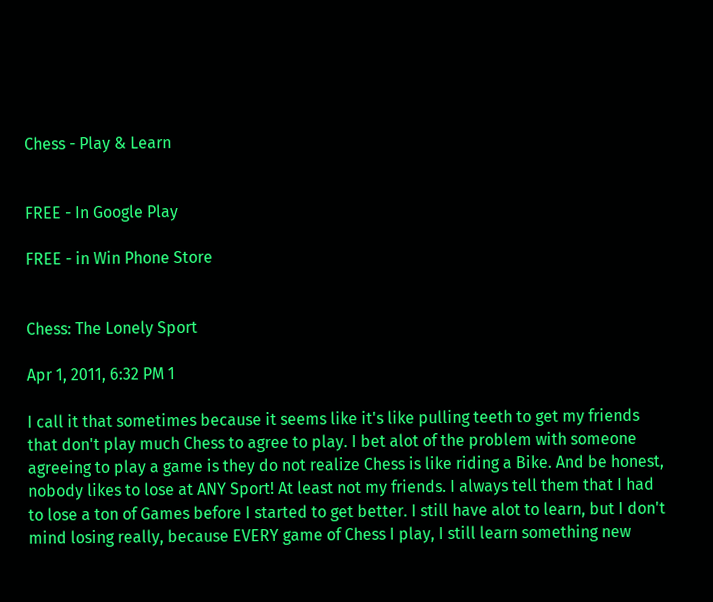Chess - Play & Learn


FREE - In Google Play

FREE - in Win Phone Store


Chess: The Lonely Sport

Apr 1, 2011, 6:32 PM 1

I call it that sometimes because it seems like it's like pulling teeth to get my friends that don't play much Chess to agree to play. I bet alot of the problem with someone agreeing to play a game is they do not realize Chess is like riding a Bike. And be honest, nobody likes to lose at ANY Sport! At least not my friends. I always tell them that I had to lose a ton of Games before I started to get better. I still have alot to learn, but I don't mind losing really, because EVERY game of Chess I play, I still learn something new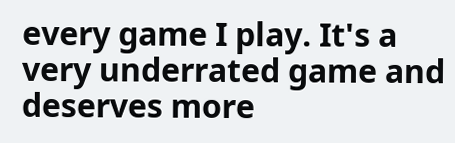every game I play. It's a very underrated game and deserves more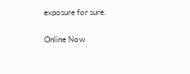exposure for sure.

Online Now